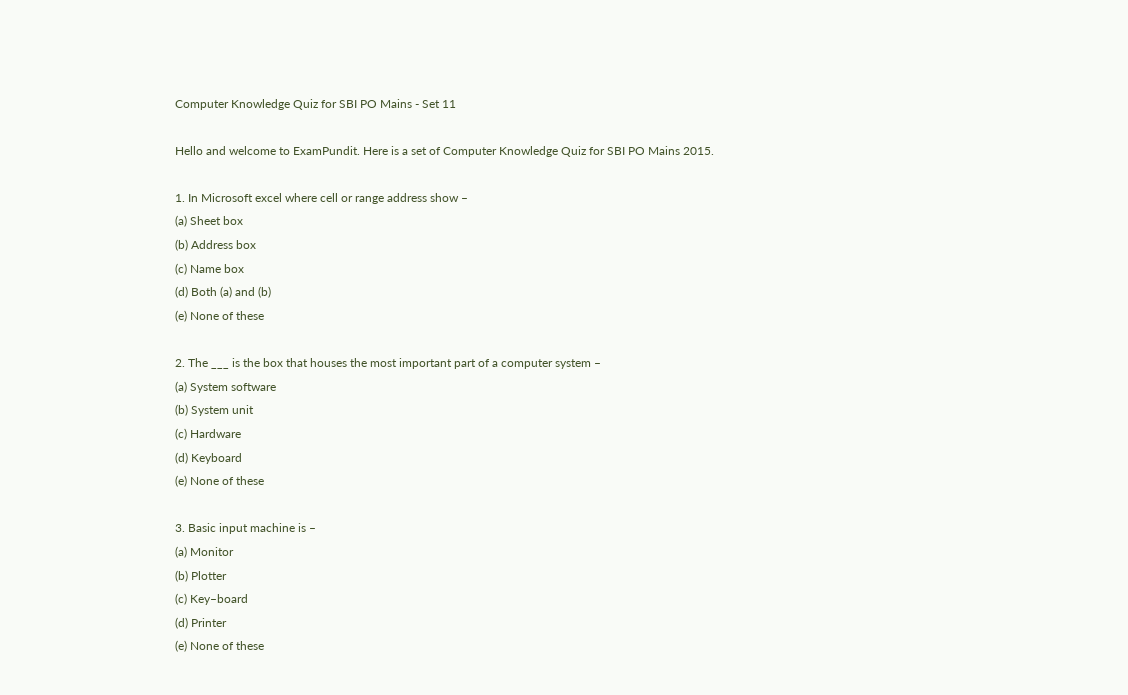Computer Knowledge Quiz for SBI PO Mains - Set 11

Hello and welcome to ExamPundit. Here is a set of Computer Knowledge Quiz for SBI PO Mains 2015.

1. In Microsoft excel where cell or range address show –
(a) Sheet box
(b) Address box
(c) Name box
(d) Both (a) and (b)
(e) None of these

2. The ___ is the box that houses the most important part of a computer system –
(a) System software
(b) System unit
(c) Hardware
(d) Keyboard
(e) None of these

3. Basic input machine is –
(a) Monitor
(b) Plotter
(c) Key–board
(d) Printer
(e) None of these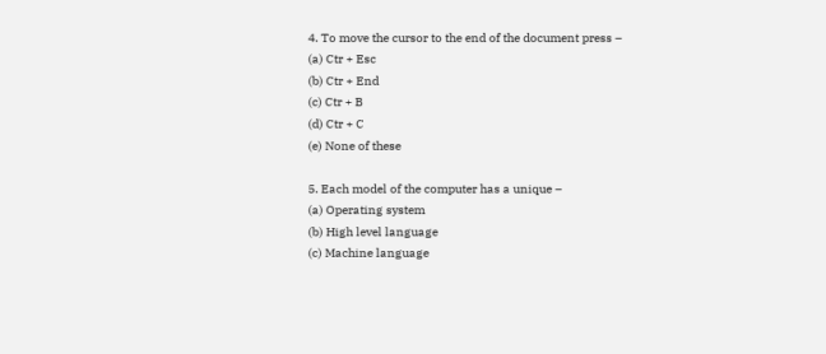4. To move the cursor to the end of the document press –
(a) Ctr + Esc
(b) Ctr + End
(c) Ctr + B
(d) Ctr + C
(e) None of these

5. Each model of the computer has a unique –
(a) Operating system
(b) High level language
(c) Machine language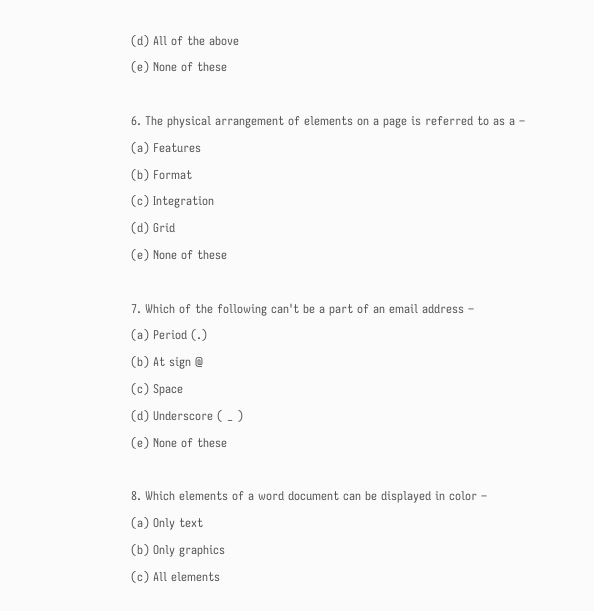(d) All of the above
(e) None of these

6. The physical arrangement of elements on a page is referred to as a –
(a) Features
(b) Format
(c) Integration
(d) Grid
(e) None of these

7. Which of the following can't be a part of an email address –
(a) Period (.)
(b) At sign @
(c) Space
(d) Underscore ( _ )
(e) None of these

8. Which elements of a word document can be displayed in color –
(a) Only text
(b) Only graphics
(c) All elements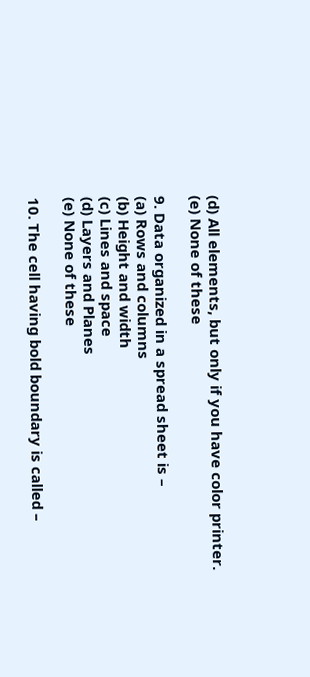(d) All elements, but only if you have color printer.
(e) None of these

9. Data organized in a spread sheet is –
(a) Rows and columns
(b) Height and width
(c) Lines and space
(d) Layers and Planes
(e) None of these

10. The cell having bold boundary is called –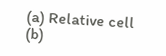(a) Relative cell
(b)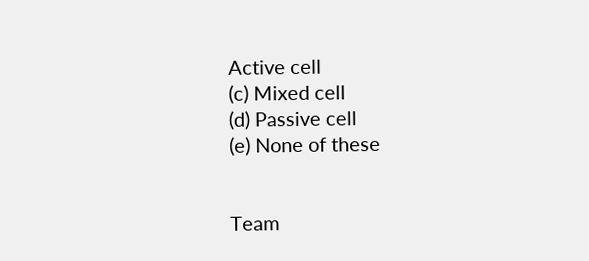Active cell
(c) Mixed cell
(d) Passive cell
(e) None of these


Team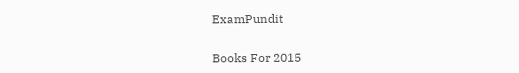ExamPundit


Books For 2015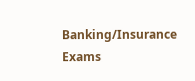Banking/Insurance Exams